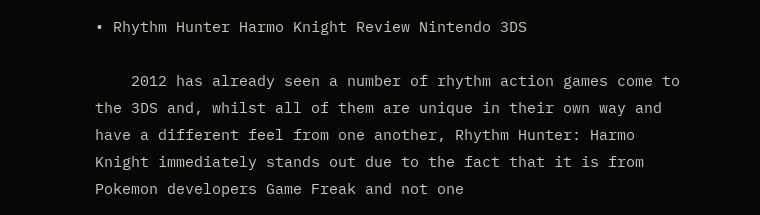• Rhythm Hunter Harmo Knight Review Nintendo 3DS

    2012 has already seen a number of rhythm action games come to the 3DS and, whilst all of them are unique in their own way and have a different feel from one another, Rhythm Hunter: Harmo Knight immediately stands out due to the fact that it is from Pokemon developers Game Freak and not one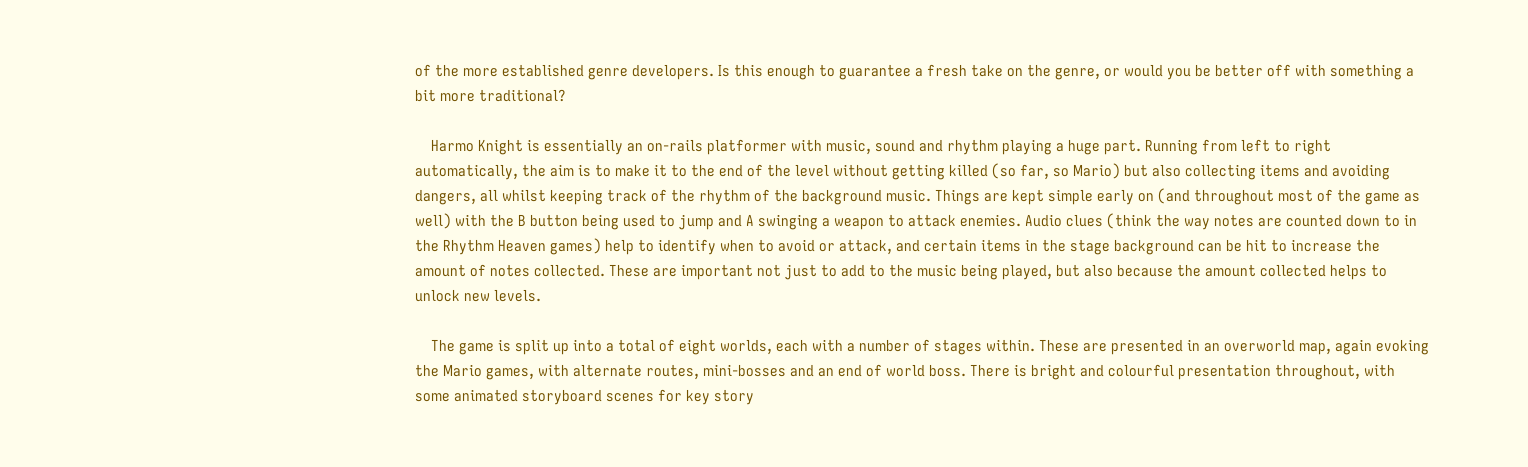of the more established genre developers. Is this enough to guarantee a fresh take on the genre, or would you be better off with something a bit more traditional?

    Harmo Knight is essentially an on-rails platformer with music, sound and rhythm playing a huge part. Running from left to right automatically, the aim is to make it to the end of the level without getting killed (so far, so Mario) but also collecting items and avoiding dangers, all whilst keeping track of the rhythm of the background music. Things are kept simple early on (and throughout most of the game as well) with the B button being used to jump and A swinging a weapon to attack enemies. Audio clues (think the way notes are counted down to in the Rhythm Heaven games) help to identify when to avoid or attack, and certain items in the stage background can be hit to increase the amount of notes collected. These are important not just to add to the music being played, but also because the amount collected helps to unlock new levels.

    The game is split up into a total of eight worlds, each with a number of stages within. These are presented in an overworld map, again evoking the Mario games, with alternate routes, mini-bosses and an end of world boss. There is bright and colourful presentation throughout, with some animated storyboard scenes for key story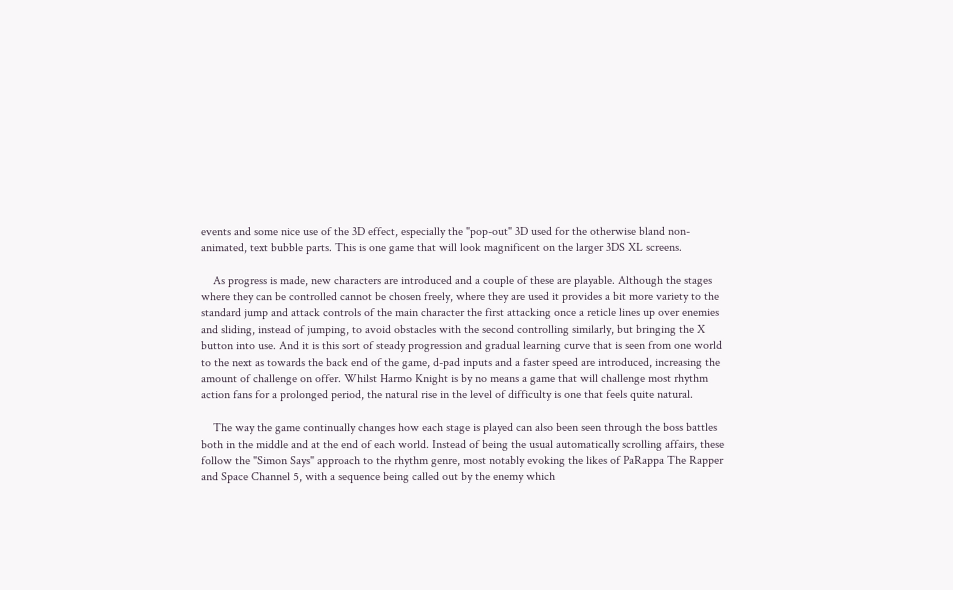events and some nice use of the 3D effect, especially the "pop-out" 3D used for the otherwise bland non-animated, text bubble parts. This is one game that will look magnificent on the larger 3DS XL screens.

    As progress is made, new characters are introduced and a couple of these are playable. Although the stages where they can be controlled cannot be chosen freely, where they are used it provides a bit more variety to the standard jump and attack controls of the main character the first attacking once a reticle lines up over enemies and sliding, instead of jumping, to avoid obstacles with the second controlling similarly, but bringing the X button into use. And it is this sort of steady progression and gradual learning curve that is seen from one world to the next as towards the back end of the game, d-pad inputs and a faster speed are introduced, increasing the amount of challenge on offer. Whilst Harmo Knight is by no means a game that will challenge most rhythm action fans for a prolonged period, the natural rise in the level of difficulty is one that feels quite natural.

    The way the game continually changes how each stage is played can also been seen through the boss battles both in the middle and at the end of each world. Instead of being the usual automatically scrolling affairs, these follow the "Simon Says" approach to the rhythm genre, most notably evoking the likes of PaRappa The Rapper and Space Channel 5, with a sequence being called out by the enemy which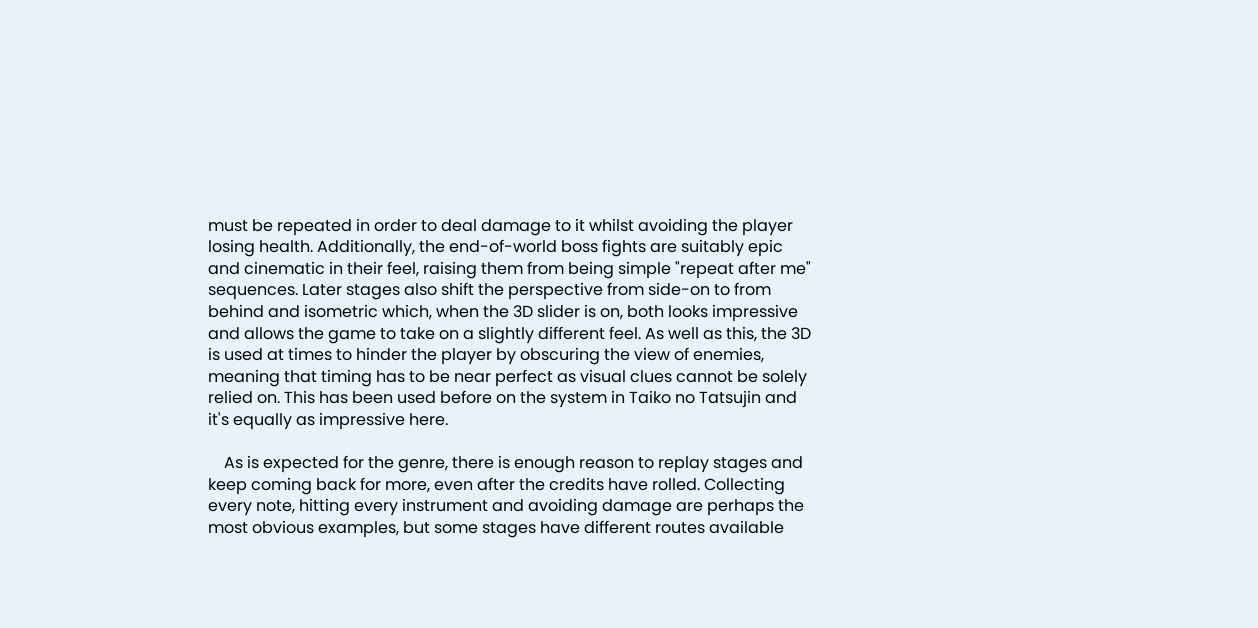must be repeated in order to deal damage to it whilst avoiding the player losing health. Additionally, the end-of-world boss fights are suitably epic and cinematic in their feel, raising them from being simple "repeat after me" sequences. Later stages also shift the perspective from side-on to from behind and isometric which, when the 3D slider is on, both looks impressive and allows the game to take on a slightly different feel. As well as this, the 3D is used at times to hinder the player by obscuring the view of enemies, meaning that timing has to be near perfect as visual clues cannot be solely relied on. This has been used before on the system in Taiko no Tatsujin and it's equally as impressive here.

    As is expected for the genre, there is enough reason to replay stages and keep coming back for more, even after the credits have rolled. Collecting every note, hitting every instrument and avoiding damage are perhaps the most obvious examples, but some stages have different routes available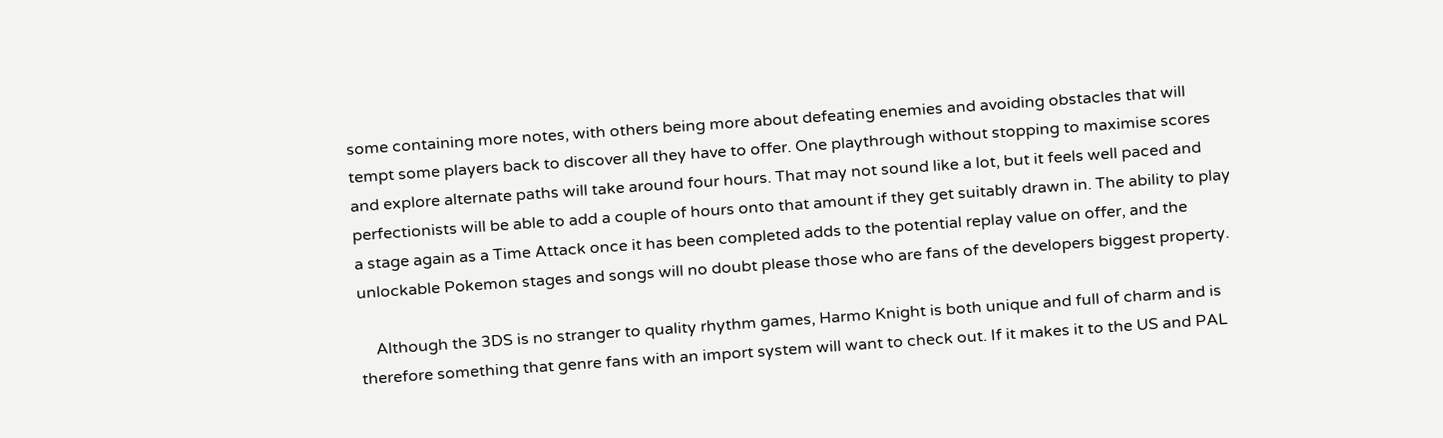some containing more notes, with others being more about defeating enemies and avoiding obstacles that will tempt some players back to discover all they have to offer. One playthrough without stopping to maximise scores and explore alternate paths will take around four hours. That may not sound like a lot, but it feels well paced and perfectionists will be able to add a couple of hours onto that amount if they get suitably drawn in. The ability to play a stage again as a Time Attack once it has been completed adds to the potential replay value on offer, and the unlockable Pokemon stages and songs will no doubt please those who are fans of the developers biggest property.

    Although the 3DS is no stranger to quality rhythm games, Harmo Knight is both unique and full of charm and is therefore something that genre fans with an import system will want to check out. If it makes it to the US and PAL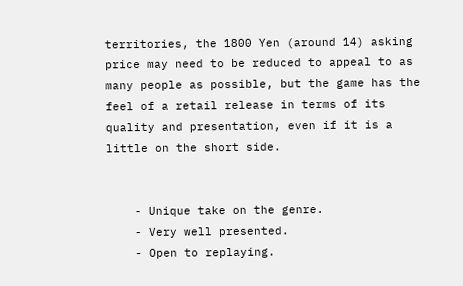territories, the 1800 Yen (around 14) asking price may need to be reduced to appeal to as many people as possible, but the game has the feel of a retail release in terms of its quality and presentation, even if it is a little on the short side.


    - Unique take on the genre.
    - Very well presented.
    - Open to replaying.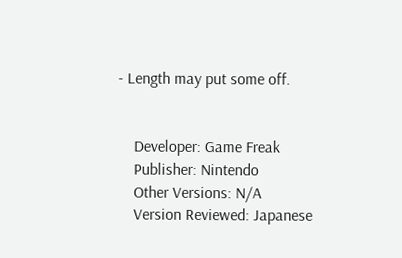- Length may put some off.


    Developer: Game Freak
    Publisher: Nintendo
    Other Versions: N/A
    Version Reviewed: Japanese